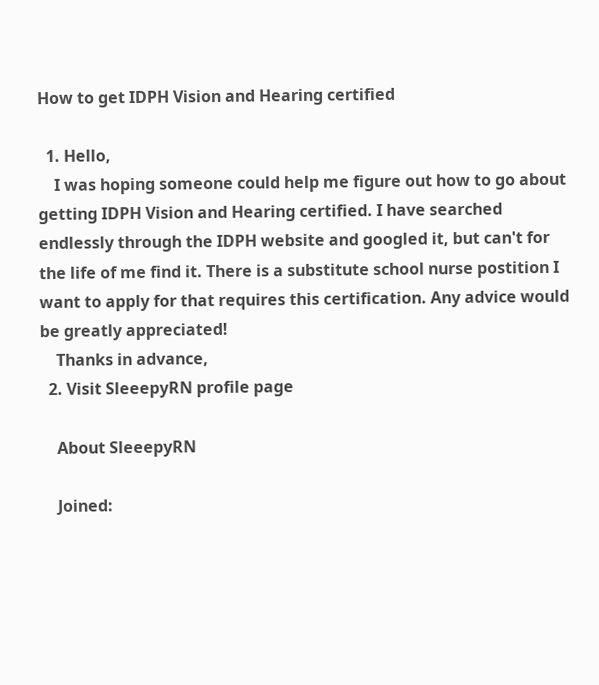How to get IDPH Vision and Hearing certified

  1. Hello,
    I was hoping someone could help me figure out how to go about getting IDPH Vision and Hearing certified. I have searched endlessly through the IDPH website and googled it, but can't for the life of me find it. There is a substitute school nurse postition I want to apply for that requires this certification. Any advice would be greatly appreciated!
    Thanks in advance,
  2. Visit SleeepyRN profile page

    About SleeepyRN

    Joined: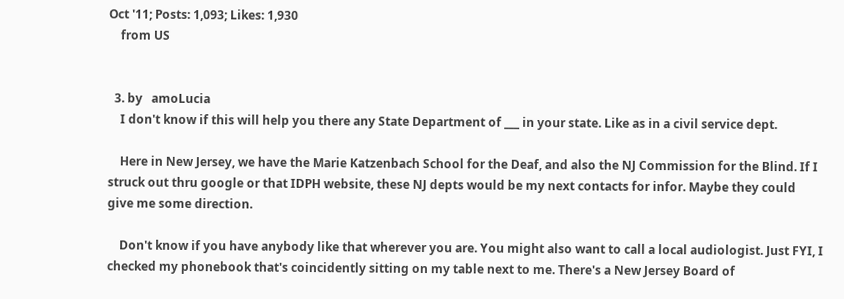Oct '11; Posts: 1,093; Likes: 1,930
    from US


  3. by   amoLucia
    I don't know if this will help you there any State Department of ___ in your state. Like as in a civil service dept.

    Here in New Jersey, we have the Marie Katzenbach School for the Deaf, and also the NJ Commission for the Blind. If I struck out thru google or that IDPH website, these NJ depts would be my next contacts for infor. Maybe they could give me some direction.

    Don't know if you have anybody like that wherever you are. You might also want to call a local audiologist. Just FYI, I checked my phonebook that's coincidently sitting on my table next to me. There's a New Jersey Board of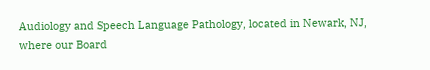Audiology and Speech Language Pathology, located in Newark, NJ, where our Board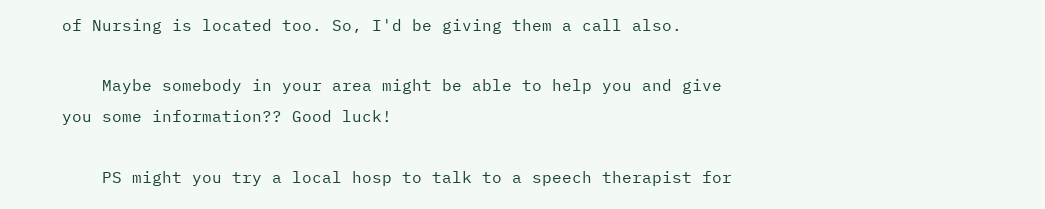of Nursing is located too. So, I'd be giving them a call also.

    Maybe somebody in your area might be able to help you and give you some information?? Good luck!

    PS might you try a local hosp to talk to a speech therapist for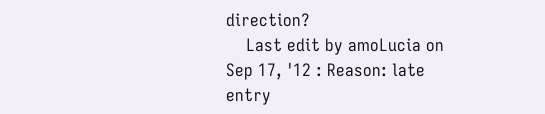direction?
    Last edit by amoLucia on Sep 17, '12 : Reason: late entry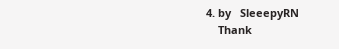4. by   SleeepyRN
    Thank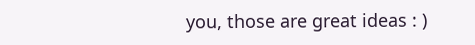you, those are great ideas : )